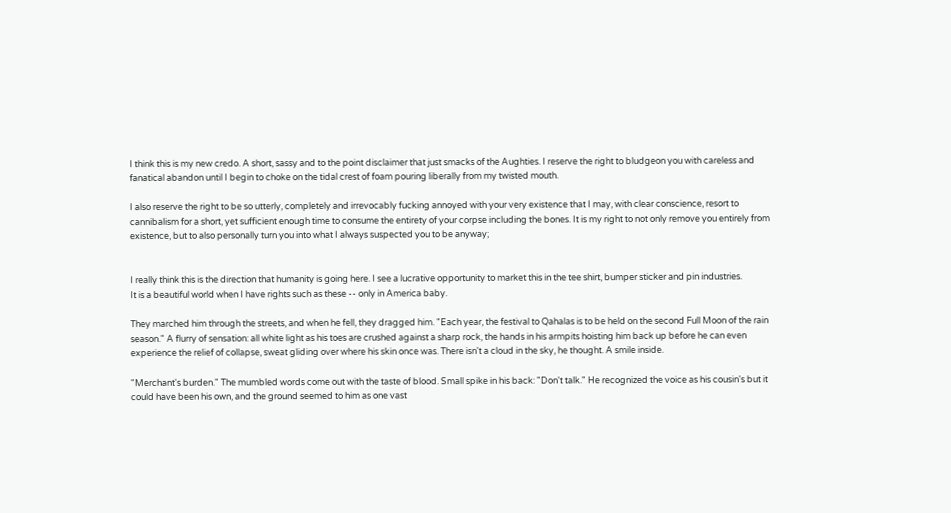I think this is my new credo. A short, sassy and to the point disclaimer that just smacks of the Aughties. I reserve the right to bludgeon you with careless and fanatical abandon until I begin to choke on the tidal crest of foam pouring liberally from my twisted mouth.

I also reserve the right to be so utterly, completely and irrevocably fucking annoyed with your very existence that I may, with clear conscience, resort to cannibalism for a short, yet sufficient enough time to consume the entirety of your corpse including the bones. It is my right to not only remove you entirely from existence, but to also personally turn you into what I always suspected you to be anyway;


I really think this is the direction that humanity is going here. I see a lucrative opportunity to market this in the tee shirt, bumper sticker and pin industries.
It is a beautiful world when I have rights such as these -- only in America baby.

They marched him through the streets, and when he fell, they dragged him. "Each year, the festival to Qahalas is to be held on the second Full Moon of the rain season." A flurry of sensation: all white light as his toes are crushed against a sharp rock, the hands in his armpits hoisting him back up before he can even experience the relief of collapse, sweat gliding over where his skin once was. There isn't a cloud in the sky, he thought. A smile inside.

"Merchant's burden." The mumbled words come out with the taste of blood. Small spike in his back: "Don't talk." He recognized the voice as his cousin's but it could have been his own, and the ground seemed to him as one vast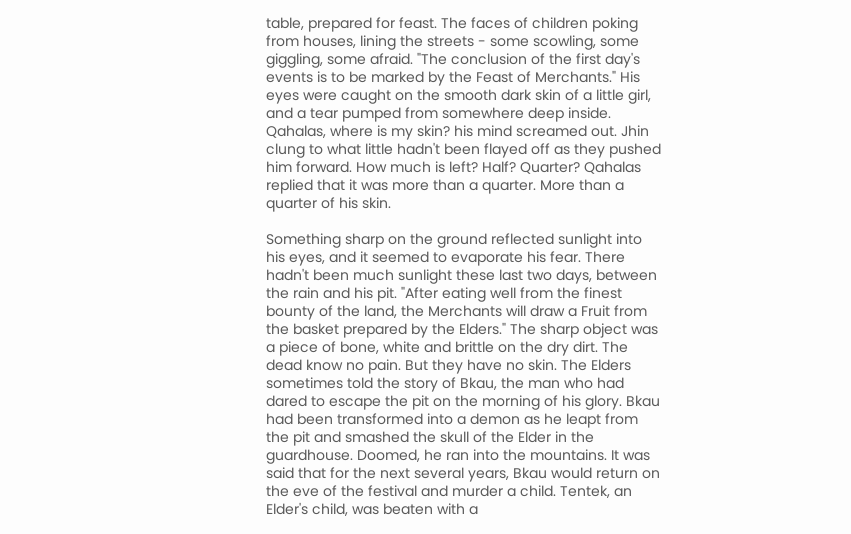table, prepared for feast. The faces of children poking from houses, lining the streets - some scowling, some giggling, some afraid. "The conclusion of the first day's events is to be marked by the Feast of Merchants." His eyes were caught on the smooth dark skin of a little girl, and a tear pumped from somewhere deep inside. Qahalas, where is my skin? his mind screamed out. Jhin clung to what little hadn't been flayed off as they pushed him forward. How much is left? Half? Quarter? Qahalas replied that it was more than a quarter. More than a quarter of his skin.

Something sharp on the ground reflected sunlight into his eyes, and it seemed to evaporate his fear. There hadn't been much sunlight these last two days, between the rain and his pit. "After eating well from the finest bounty of the land, the Merchants will draw a Fruit from the basket prepared by the Elders." The sharp object was a piece of bone, white and brittle on the dry dirt. The dead know no pain. But they have no skin. The Elders sometimes told the story of Bkau, the man who had dared to escape the pit on the morning of his glory. Bkau had been transformed into a demon as he leapt from the pit and smashed the skull of the Elder in the guardhouse. Doomed, he ran into the mountains. It was said that for the next several years, Bkau would return on the eve of the festival and murder a child. Tentek, an Elder's child, was beaten with a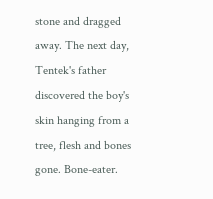stone and dragged away. The next day, Tentek's father discovered the boy's skin hanging from a tree, flesh and bones gone. Bone-eater.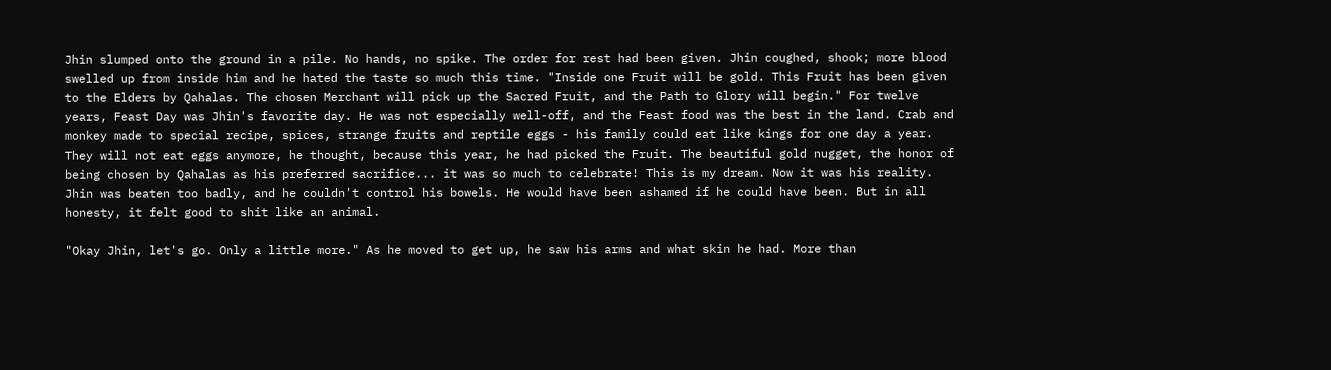Jhin slumped onto the ground in a pile. No hands, no spike. The order for rest had been given. Jhin coughed, shook; more blood swelled up from inside him and he hated the taste so much this time. "Inside one Fruit will be gold. This Fruit has been given to the Elders by Qahalas. The chosen Merchant will pick up the Sacred Fruit, and the Path to Glory will begin." For twelve years, Feast Day was Jhin's favorite day. He was not especially well-off, and the Feast food was the best in the land. Crab and monkey made to special recipe, spices, strange fruits and reptile eggs - his family could eat like kings for one day a year. They will not eat eggs anymore, he thought, because this year, he had picked the Fruit. The beautiful gold nugget, the honor of being chosen by Qahalas as his preferred sacrifice... it was so much to celebrate! This is my dream. Now it was his reality. Jhin was beaten too badly, and he couldn't control his bowels. He would have been ashamed if he could have been. But in all honesty, it felt good to shit like an animal.

"Okay Jhin, let's go. Only a little more." As he moved to get up, he saw his arms and what skin he had. More than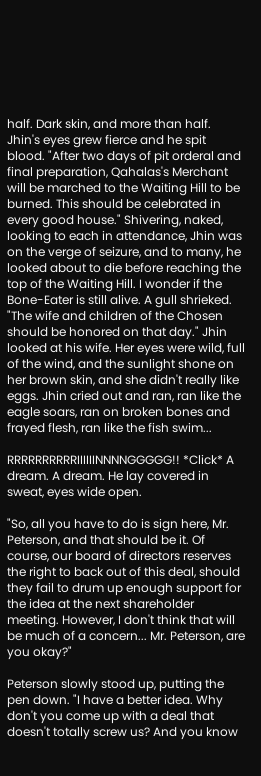half. Dark skin, and more than half. Jhin's eyes grew fierce and he spit blood. "After two days of pit orderal and final preparation, Qahalas's Merchant will be marched to the Waiting Hill to be burned. This should be celebrated in every good house." Shivering, naked, looking to each in attendance, Jhin was on the verge of seizure, and to many, he looked about to die before reaching the top of the Waiting Hill. I wonder if the Bone-Eater is still alive. A gull shrieked. "The wife and children of the Chosen should be honored on that day." Jhin looked at his wife. Her eyes were wild, full of the wind, and the sunlight shone on her brown skin, and she didn't really like eggs. Jhin cried out and ran, ran like the eagle soars, ran on broken bones and frayed flesh, ran like the fish swim...

RRRRRRRRRRIIIIIINNNNGGGGG!! *Click* A dream. A dream. He lay covered in sweat, eyes wide open.

"So, all you have to do is sign here, Mr. Peterson, and that should be it. Of course, our board of directors reserves the right to back out of this deal, should they fail to drum up enough support for the idea at the next shareholder meeting. However, I don't think that will be much of a concern... Mr. Peterson, are you okay?"

Peterson slowly stood up, putting the pen down. "I have a better idea. Why don't you come up with a deal that doesn't totally screw us? And you know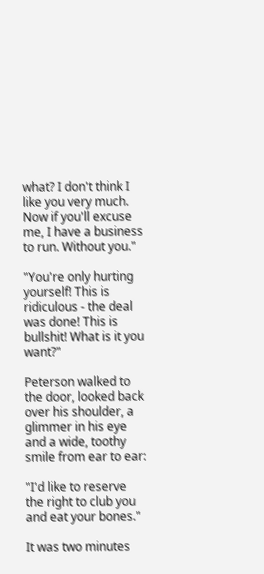what? I don't think I like you very much. Now if you'll excuse me, I have a business to run. Without you."

"You're only hurting yourself! This is ridiculous - the deal was done! This is bullshit! What is it you want?"

Peterson walked to the door, looked back over his shoulder, a glimmer in his eye and a wide, toothy smile from ear to ear:

"I'd like to reserve the right to club you and eat your bones."

It was two minutes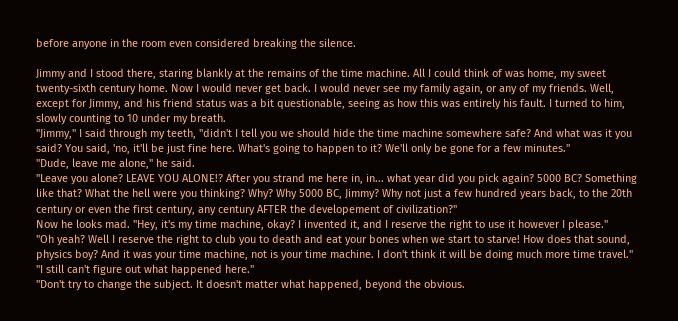before anyone in the room even considered breaking the silence.

Jimmy and I stood there, staring blankly at the remains of the time machine. All I could think of was home, my sweet twenty-sixth century home. Now I would never get back. I would never see my family again, or any of my friends. Well, except for Jimmy, and his friend status was a bit questionable, seeing as how this was entirely his fault. I turned to him, slowly counting to 10 under my breath.
"Jimmy," I said through my teeth, "didn't I tell you we should hide the time machine somewhere safe? And what was it you said? You said, 'no, it'll be just fine here. What's going to happen to it? We'll only be gone for a few minutes."
"Dude, leave me alone," he said.
"Leave you alone? LEAVE YOU ALONE!? After you strand me here in, in... what year did you pick again? 5000 BC? Something like that? What the hell were you thinking? Why? Why 5000 BC, Jimmy? Why not just a few hundred years back, to the 20th century or even the first century, any century AFTER the developement of civilization?"
Now he looks mad. "Hey, it's my time machine, okay? I invented it, and I reserve the right to use it however I please."
"Oh yeah? Well I reserve the right to club you to death and eat your bones when we start to starve! How does that sound, physics boy? And it was your time machine, not is your time machine. I don't think it will be doing much more time travel."
"I still can't figure out what happened here."
"Don't try to change the subject. It doesn't matter what happened, beyond the obvious.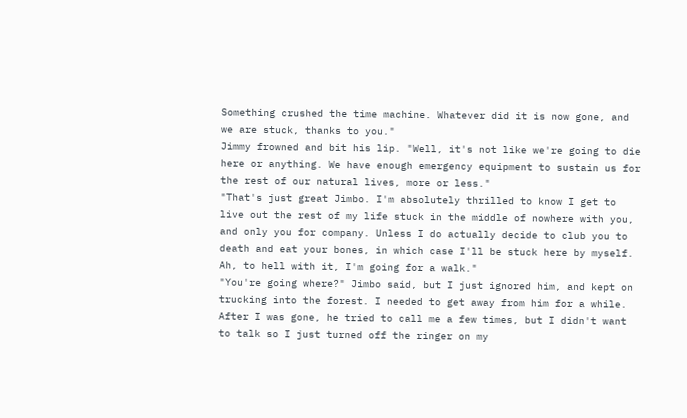Something crushed the time machine. Whatever did it is now gone, and we are stuck, thanks to you."
Jimmy frowned and bit his lip. "Well, it's not like we're going to die here or anything. We have enough emergency equipment to sustain us for the rest of our natural lives, more or less."
"That's just great Jimbo. I'm absolutely thrilled to know I get to live out the rest of my life stuck in the middle of nowhere with you, and only you for company. Unless I do actually decide to club you to death and eat your bones, in which case I'll be stuck here by myself. Ah, to hell with it, I'm going for a walk."
"You're going where?" Jimbo said, but I just ignored him, and kept on trucking into the forest. I needed to get away from him for a while.
After I was gone, he tried to call me a few times, but I didn't want to talk so I just turned off the ringer on my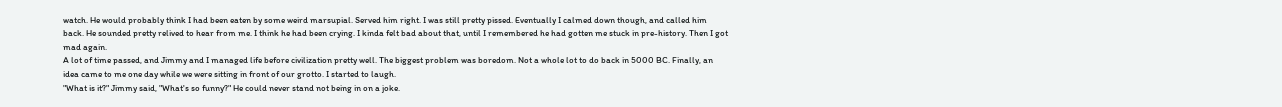watch. He would probably think I had been eaten by some weird marsupial. Served him right. I was still pretty pissed. Eventually I calmed down though, and called him back. He sounded pretty relived to hear from me. I think he had been crying. I kinda felt bad about that, until I remembered he had gotten me stuck in pre-history. Then I got mad again.
A lot of time passed, and Jimmy and I managed life before civilization pretty well. The biggest problem was boredom. Not a whole lot to do back in 5000 BC. Finally, an idea came to me one day while we were sitting in front of our grotto. I started to laugh.
"What is it?" Jimmy said, "What's so funny?" He could never stand not being in on a joke.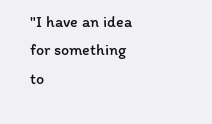"I have an idea for something to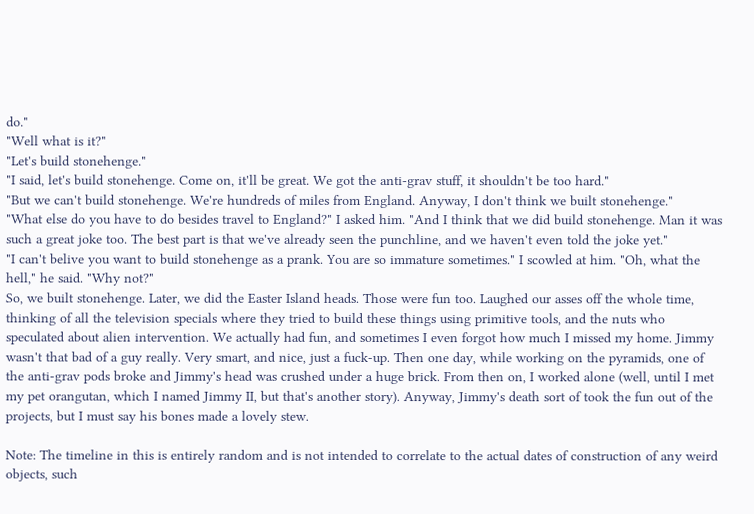do."
"Well what is it?"
"Let's build stonehenge."
"I said, let's build stonehenge. Come on, it'll be great. We got the anti-grav stuff, it shouldn't be too hard."
"But we can't build stonehenge. We're hundreds of miles from England. Anyway, I don't think we built stonehenge."
"What else do you have to do besides travel to England?" I asked him. "And I think that we did build stonehenge. Man it was such a great joke too. The best part is that we've already seen the punchline, and we haven't even told the joke yet."
"I can't belive you want to build stonehenge as a prank. You are so immature sometimes." I scowled at him. "Oh, what the hell," he said. "Why not?"
So, we built stonehenge. Later, we did the Easter Island heads. Those were fun too. Laughed our asses off the whole time, thinking of all the television specials where they tried to build these things using primitive tools, and the nuts who speculated about alien intervention. We actually had fun, and sometimes I even forgot how much I missed my home. Jimmy wasn't that bad of a guy really. Very smart, and nice, just a fuck-up. Then one day, while working on the pyramids, one of the anti-grav pods broke and Jimmy's head was crushed under a huge brick. From then on, I worked alone (well, until I met my pet orangutan, which I named Jimmy II, but that's another story). Anyway, Jimmy's death sort of took the fun out of the projects, but I must say his bones made a lovely stew.

Note: The timeline in this is entirely random and is not intended to correlate to the actual dates of construction of any weird objects, such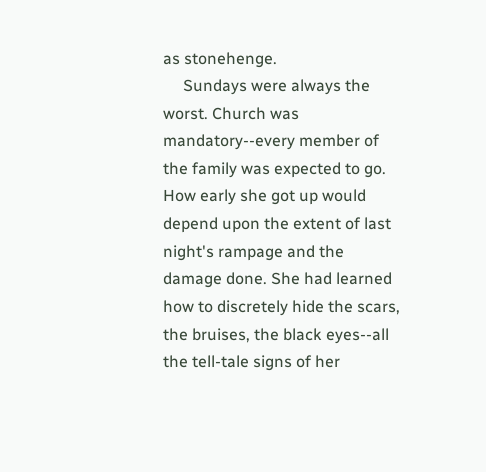as stonehenge.
     Sundays were always the worst. Church was mandatory--every member of the family was expected to go. How early she got up would depend upon the extent of last night's rampage and the damage done. She had learned how to discretely hide the scars, the bruises, the black eyes--all the tell-tale signs of her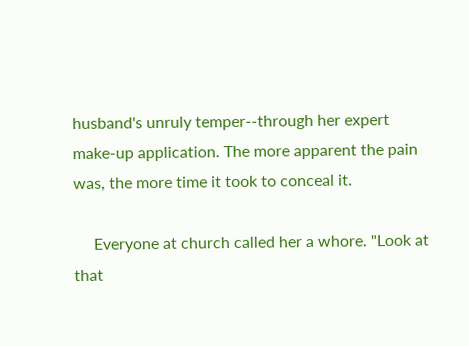husband's unruly temper--through her expert make-up application. The more apparent the pain was, the more time it took to conceal it.

     Everyone at church called her a whore. "Look at that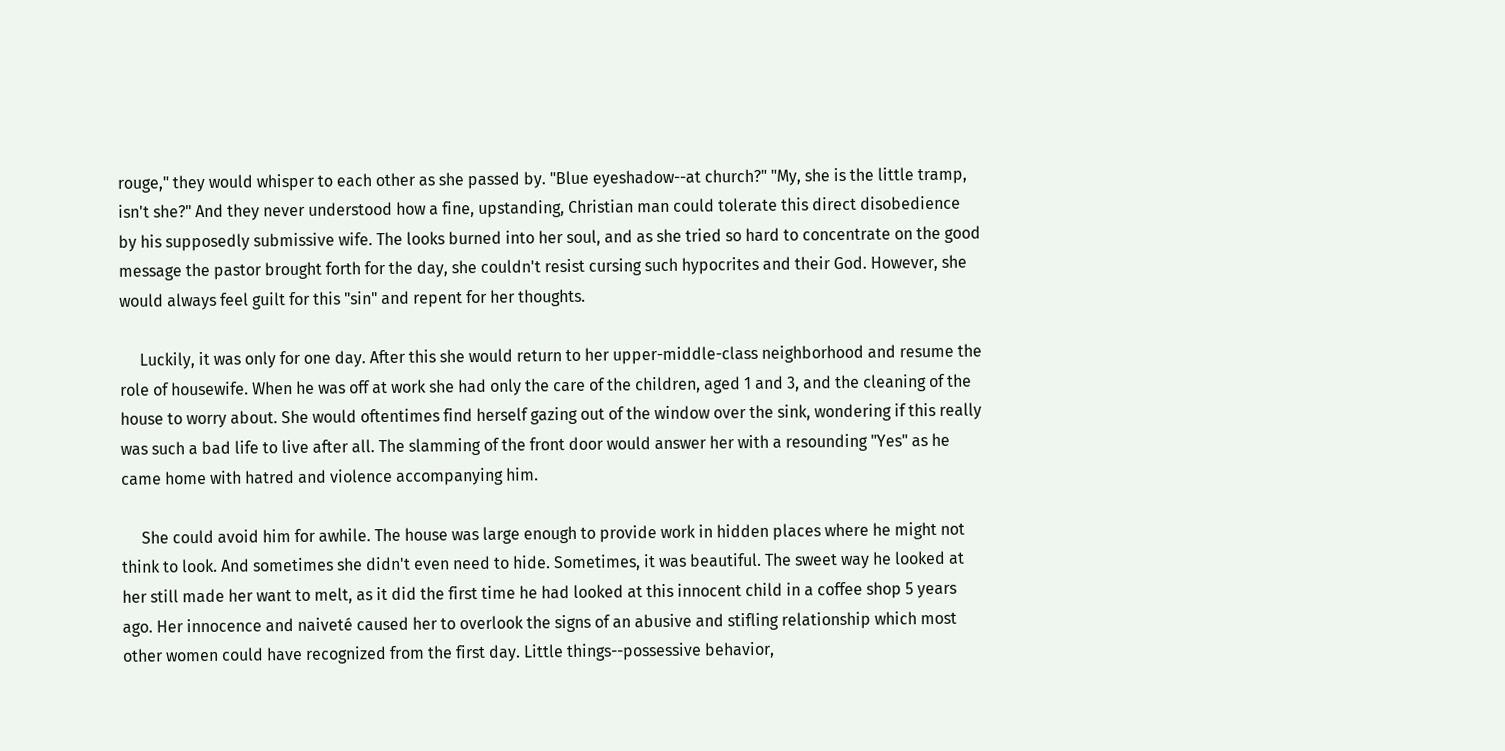rouge," they would whisper to each other as she passed by. "Blue eyeshadow--at church?" "My, she is the little tramp, isn't she?" And they never understood how a fine, upstanding, Christian man could tolerate this direct disobedience by his supposedly submissive wife. The looks burned into her soul, and as she tried so hard to concentrate on the good message the pastor brought forth for the day, she couldn't resist cursing such hypocrites and their God. However, she would always feel guilt for this "sin" and repent for her thoughts.

     Luckily, it was only for one day. After this she would return to her upper-middle-class neighborhood and resume the role of housewife. When he was off at work she had only the care of the children, aged 1 and 3, and the cleaning of the house to worry about. She would oftentimes find herself gazing out of the window over the sink, wondering if this really was such a bad life to live after all. The slamming of the front door would answer her with a resounding "Yes" as he came home with hatred and violence accompanying him.

     She could avoid him for awhile. The house was large enough to provide work in hidden places where he might not think to look. And sometimes she didn't even need to hide. Sometimes, it was beautiful. The sweet way he looked at her still made her want to melt, as it did the first time he had looked at this innocent child in a coffee shop 5 years ago. Her innocence and naiveté caused her to overlook the signs of an abusive and stifling relationship which most other women could have recognized from the first day. Little things--possessive behavior,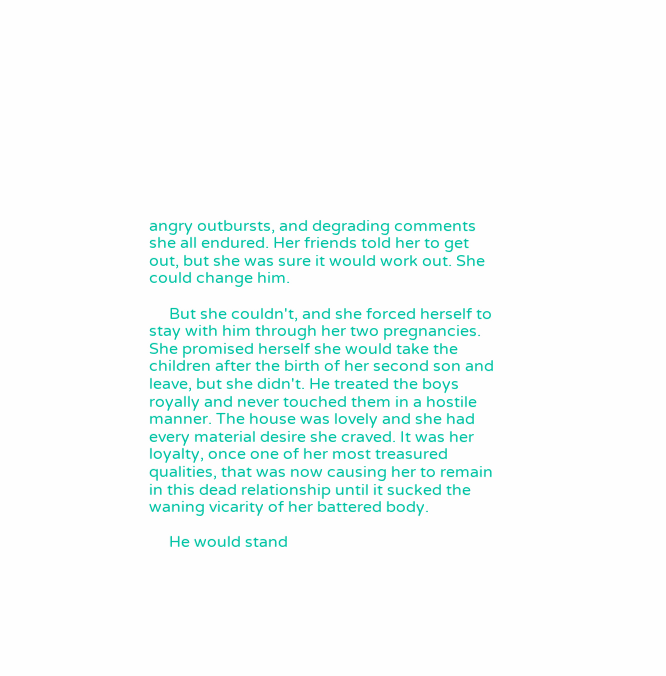angry outbursts, and degrading comments she all endured. Her friends told her to get out, but she was sure it would work out. She could change him.

     But she couldn't, and she forced herself to stay with him through her two pregnancies. She promised herself she would take the children after the birth of her second son and leave, but she didn't. He treated the boys royally and never touched them in a hostile manner. The house was lovely and she had every material desire she craved. It was her loyalty, once one of her most treasured qualities, that was now causing her to remain in this dead relationship until it sucked the waning vicarity of her battered body.

     He would stand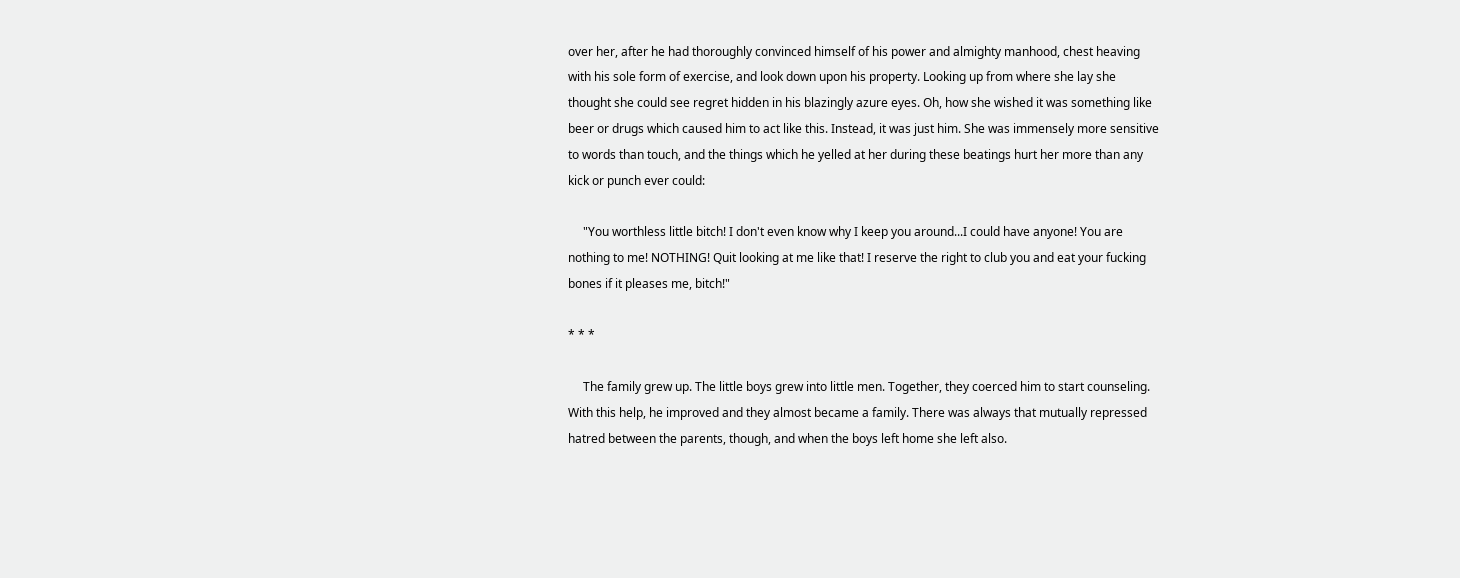over her, after he had thoroughly convinced himself of his power and almighty manhood, chest heaving with his sole form of exercise, and look down upon his property. Looking up from where she lay she thought she could see regret hidden in his blazingly azure eyes. Oh, how she wished it was something like beer or drugs which caused him to act like this. Instead, it was just him. She was immensely more sensitive to words than touch, and the things which he yelled at her during these beatings hurt her more than any kick or punch ever could:

     "You worthless little bitch! I don't even know why I keep you around...I could have anyone! You are nothing to me! NOTHING! Quit looking at me like that! I reserve the right to club you and eat your fucking bones if it pleases me, bitch!"

* * *

     The family grew up. The little boys grew into little men. Together, they coerced him to start counseling. With this help, he improved and they almost became a family. There was always that mutually repressed hatred between the parents, though, and when the boys left home she left also.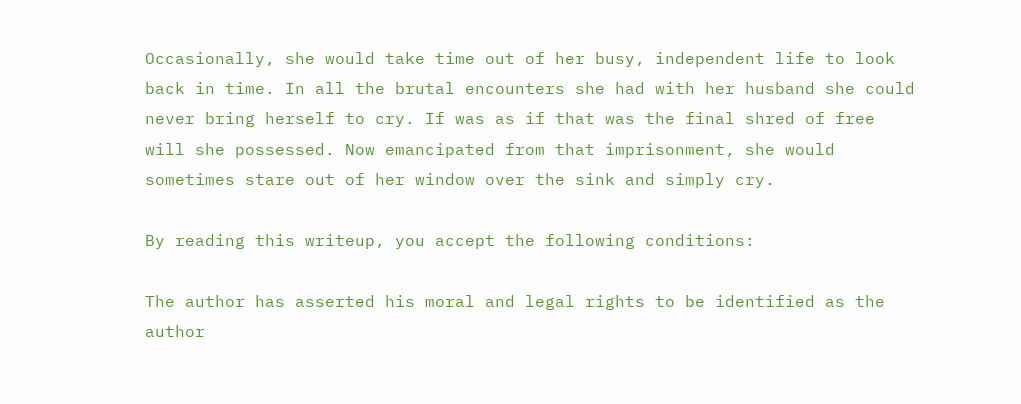Occasionally, she would take time out of her busy, independent life to look back in time. In all the brutal encounters she had with her husband she could never bring herself to cry. If was as if that was the final shred of free will she possessed. Now emancipated from that imprisonment, she would sometimes stare out of her window over the sink and simply cry.

By reading this writeup, you accept the following conditions:

The author has asserted his moral and legal rights to be identified as the author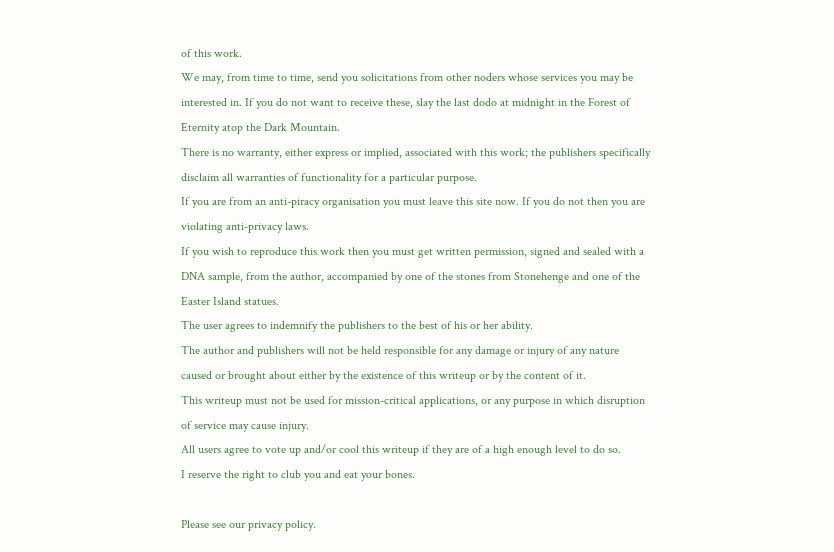of this work.
We may, from time to time, send you solicitations from other noders whose services you may be interested in. If you do not want to receive these, slay the last dodo at midnight in the Forest of Eternity atop the Dark Mountain.
There is no warranty, either express or implied, associated with this work; the publishers specifically disclaim all warranties of functionality for a particular purpose.
If you are from an anti-piracy organisation you must leave this site now. If you do not then you are violating anti-privacy laws.
If you wish to reproduce this work then you must get written permission, signed and sealed with a DNA sample, from the author, accompanied by one of the stones from Stonehenge and one of the Easter Island statues.
The user agrees to indemnify the publishers to the best of his or her ability.
The author and publishers will not be held responsible for any damage or injury of any nature caused or brought about either by the existence of this writeup or by the content of it.
This writeup must not be used for mission-critical applications, or any purpose in which disruption of service may cause injury.
All users agree to vote up and/or cool this writeup if they are of a high enough level to do so.
I reserve the right to club you and eat your bones.

Please see our privacy policy.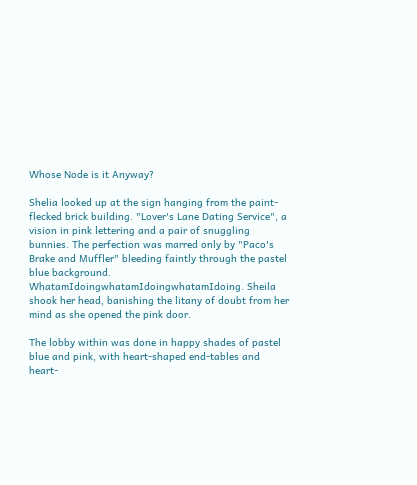Whose Node is it Anyway?

Shelia looked up at the sign hanging from the paint-flecked brick building. "Lover's Lane Dating Service", a vision in pink lettering and a pair of snuggling bunnies. The perfection was marred only by "Paco's Brake and Muffler" bleeding faintly through the pastel blue background. WhatamIdoingwhatamIdoingwhatamIdoing. Sheila shook her head, banishing the litany of doubt from her mind as she opened the pink door.

The lobby within was done in happy shades of pastel blue and pink, with heart-shaped end-tables and heart-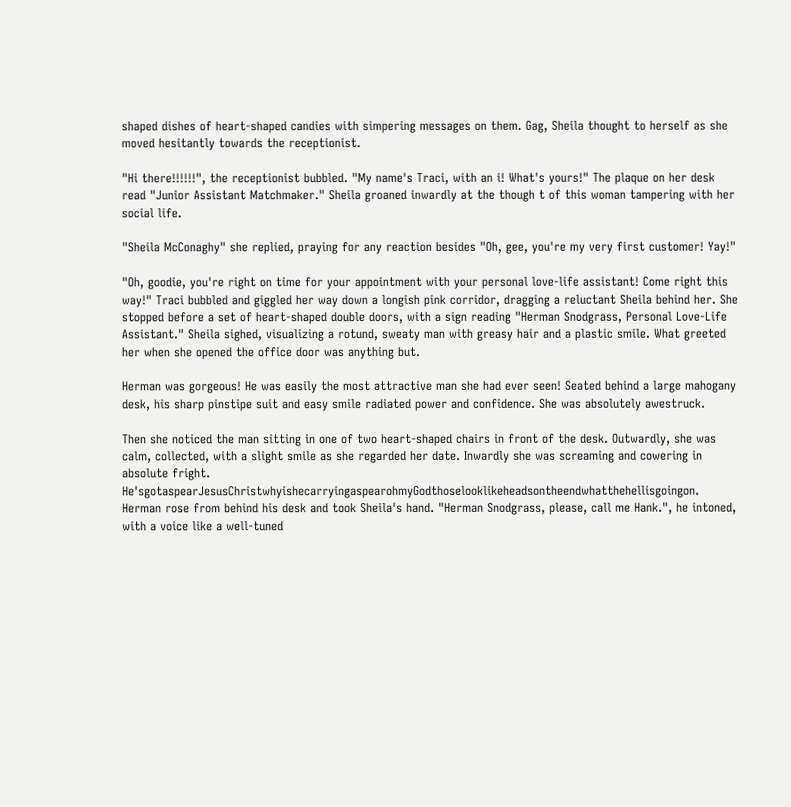shaped dishes of heart-shaped candies with simpering messages on them. Gag, Sheila thought to herself as she moved hesitantly towards the receptionist.

"Hi there!!!!!!", the receptionist bubbled. "My name's Traci, with an i! What's yours!" The plaque on her desk read "Junior Assistant Matchmaker." Sheila groaned inwardly at the though t of this woman tampering with her social life.

"Sheila McConaghy" she replied, praying for any reaction besides "Oh, gee, you're my very first customer! Yay!"

"Oh, goodie, you're right on time for your appointment with your personal love-life assistant! Come right this way!" Traci bubbled and giggled her way down a longish pink corridor, dragging a reluctant Sheila behind her. She stopped before a set of heart-shaped double doors, with a sign reading "Herman Snodgrass, Personal Love-Life Assistant." Sheila sighed, visualizing a rotund, sweaty man with greasy hair and a plastic smile. What greeted her when she opened the office door was anything but.

Herman was gorgeous! He was easily the most attractive man she had ever seen! Seated behind a large mahogany desk, his sharp pinstipe suit and easy smile radiated power and confidence. She was absolutely awestruck.

Then she noticed the man sitting in one of two heart-shaped chairs in front of the desk. Outwardly, she was calm, collected, with a slight smile as she regarded her date. Inwardly she was screaming and cowering in absolute fright. He'sgotaspearJesusChristwhyishecarryingaspearohmyGodthoselooklikeheadsontheendwhatthehellisgoingon. Herman rose from behind his desk and took Sheila's hand. "Herman Snodgrass, please, call me Hank.", he intoned, with a voice like a well-tuned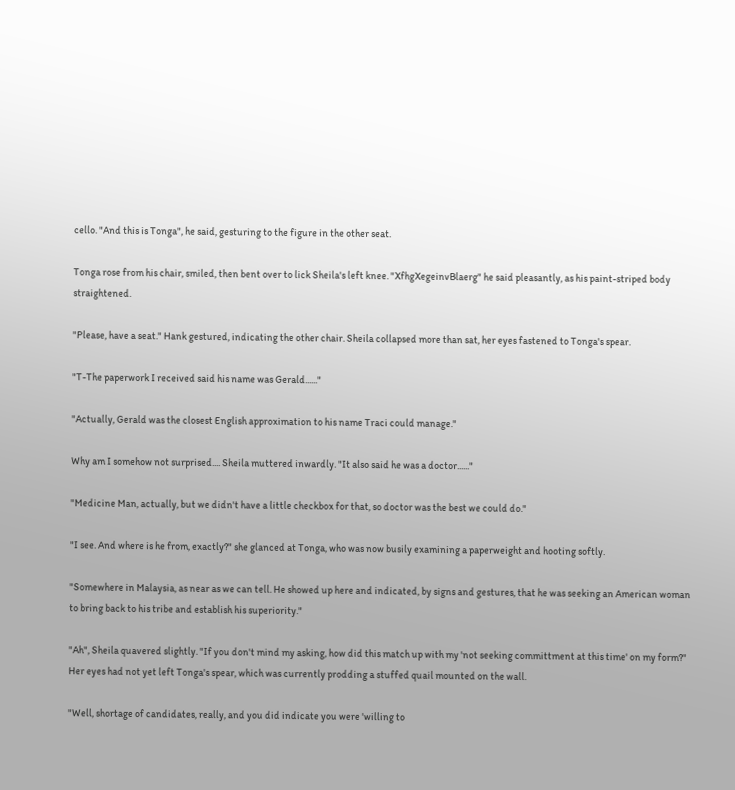cello. "And this is Tonga", he said, gesturing to the figure in the other seat.

Tonga rose from his chair, smiled, then bent over to lick Sheila's left knee. "XfhgXegeinvBlaerg" he said pleasantly, as his paint-striped body straightened.

"Please, have a seat." Hank gestured, indicating the other chair. Sheila collapsed more than sat, her eyes fastened to Tonga's spear.

"T-The paperwork I received said his name was Gerald......"

"Actually, Gerald was the closest English approximation to his name Traci could manage."

Why am I somehow not surprised.... Sheila muttered inwardly. "It also said he was a doctor......"

"Medicine Man, actually, but we didn't have a little checkbox for that, so doctor was the best we could do."

"I see. And where is he from, exactly?" she glanced at Tonga, who was now busily examining a paperweight and hooting softly.

"Somewhere in Malaysia, as near as we can tell. He showed up here and indicated, by signs and gestures, that he was seeking an American woman to bring back to his tribe and establish his superiority."

"Ah", Sheila quavered slightly. "If you don't mind my asking, how did this match up with my 'not seeking committment at this time' on my form?" Her eyes had not yet left Tonga's spear, which was currently prodding a stuffed quail mounted on the wall.

"Well, shortage of candidates, really, and you did indicate you were 'willing to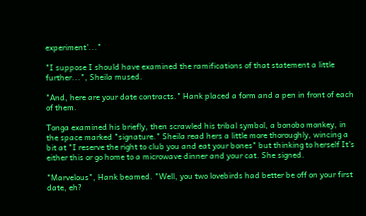experiment'..."

"I suppose I should have examined the ramifications of that statement a little further...", Sheila mused.

"And, here are your date contracts." Hank placed a form and a pen in front of each of them.

Tonga examined his briefly, then scrawled his tribal symbol, a bonobo monkey, in the space marked "signature." Sheila read hers a little more thoroughly, wincing a bit at "I reserve the right to club you and eat your bones" but thinking to herself It's either this or go home to a microwave dinner and your cat. She signed.

"Marvelous", Hank beamed. "Well, you two lovebirds had better be off on your first date, eh?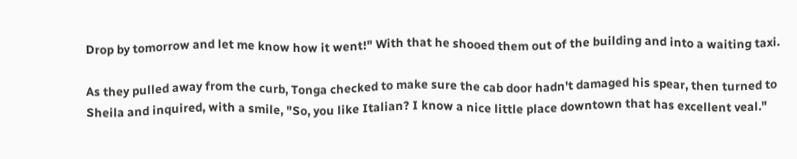Drop by tomorrow and let me know how it went!" With that he shooed them out of the building and into a waiting taxi.

As they pulled away from the curb, Tonga checked to make sure the cab door hadn't damaged his spear, then turned to Sheila and inquired, with a smile, "So, you like Italian? I know a nice little place downtown that has excellent veal."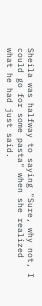Sheila was halfway to saying "Sure, why not, I could go for some pasta" when she realized what he had just said.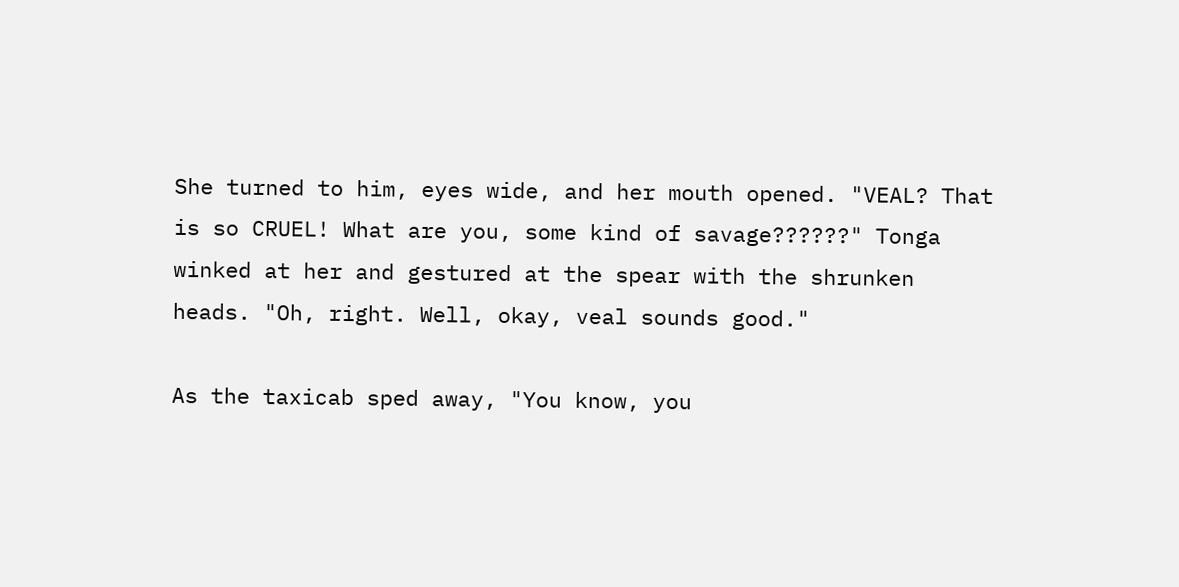She turned to him, eyes wide, and her mouth opened. "VEAL? That is so CRUEL! What are you, some kind of savage??????" Tonga winked at her and gestured at the spear with the shrunken heads. "Oh, right. Well, okay, veal sounds good."

As the taxicab sped away, "You know, you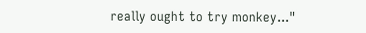really ought to try monkey..."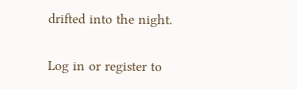drifted into the night.

Log in or register to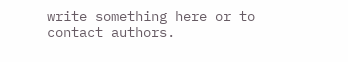write something here or to contact authors.